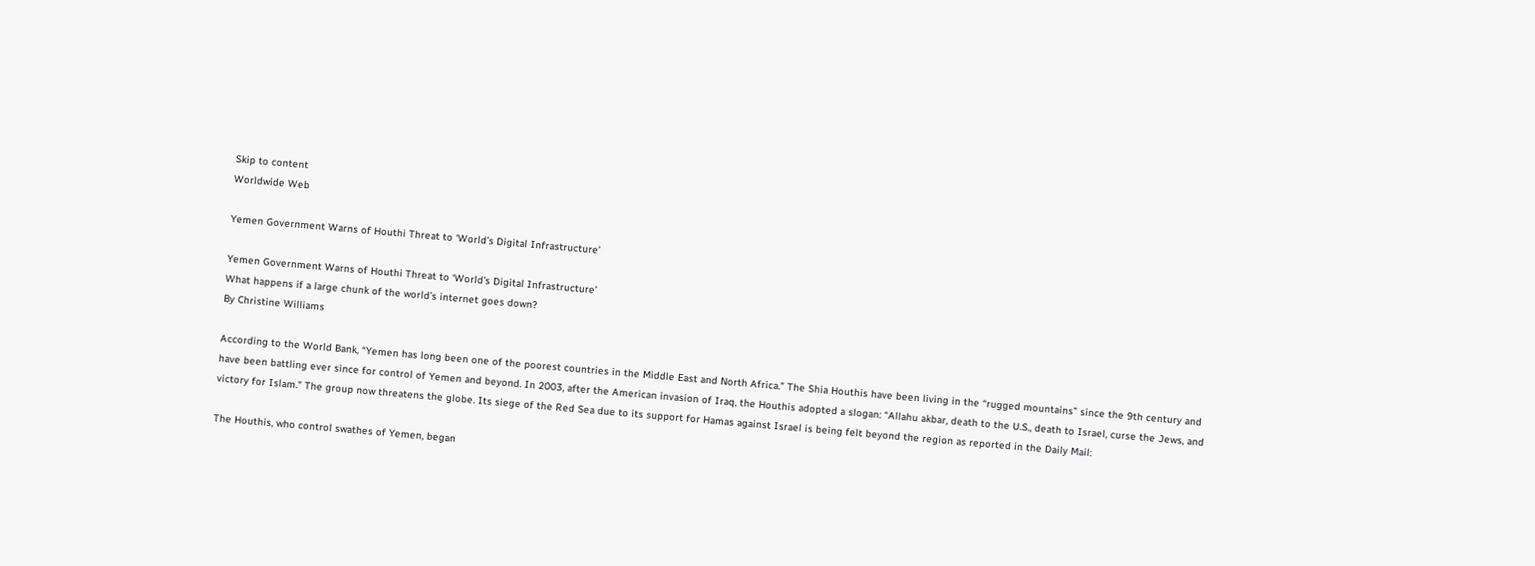Skip to content
Worldwide Web

Yemen Government Warns of Houthi Threat to ‘World’s Digital Infrastructure’

Yemen Government Warns of Houthi Threat to ‘World’s Digital Infrastructure’
What happens if a large chunk of the world’s internet goes down?
By Christine Williams

According to the World Bank, “Yemen has long been one of the poorest countries in the Middle East and North Africa.” The Shia Houthis have been living in the “rugged mountains” since the 9th century and have been battling ever since for control of Yemen and beyond. In 2003, after the American invasion of Iraq, the Houthis adopted a slogan: “Allahu akbar, death to the U.S., death to Israel, curse the Jews, and victory for Islam.” The group now threatens the globe. Its siege of the Red Sea due to its support for Hamas against Israel is being felt beyond the region as reported in the Daily Mail:

The Houthis, who control swathes of Yemen, began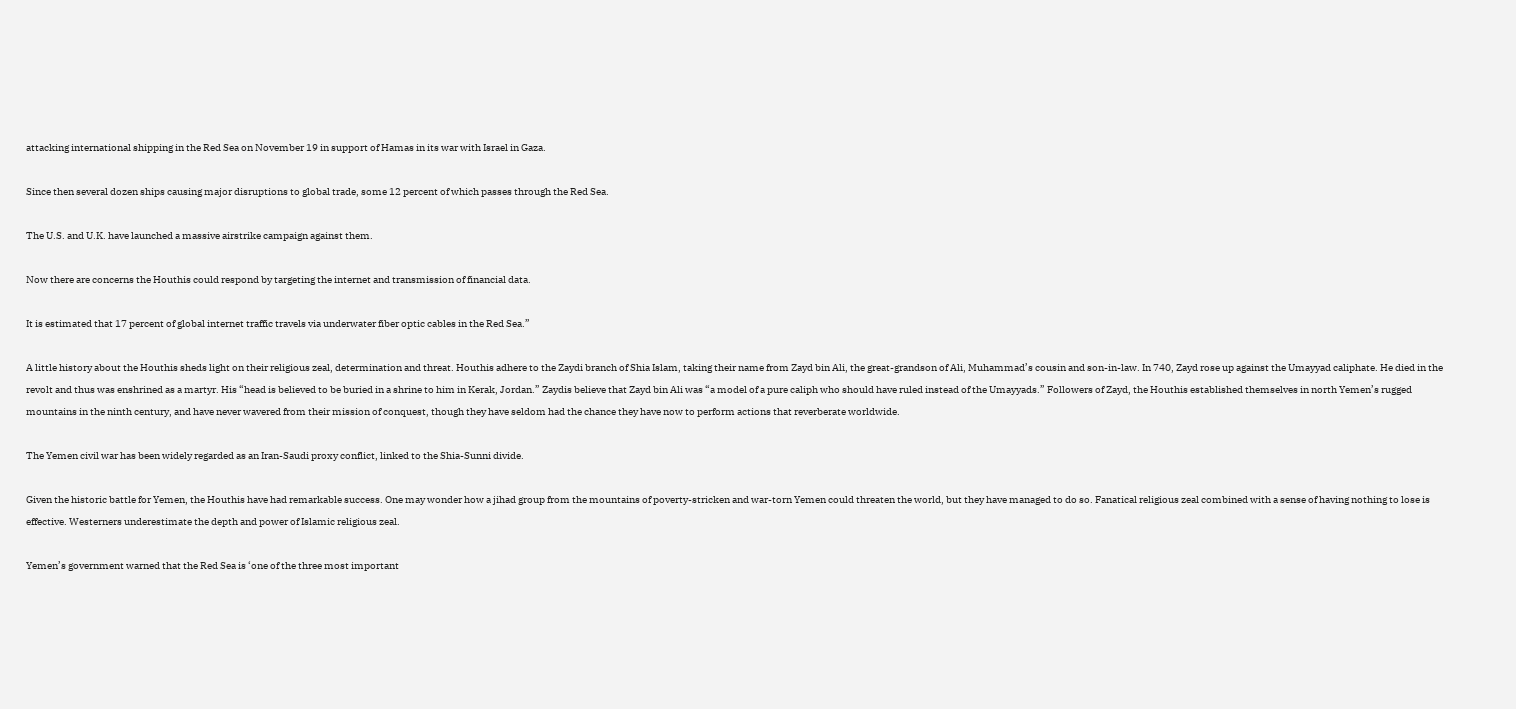attacking international shipping in the Red Sea on November 19 in support of Hamas in its war with Israel in Gaza.

Since then several dozen ships causing major disruptions to global trade, some 12 percent of which passes through the Red Sea.

The U.S. and U.K. have launched a massive airstrike campaign against them.

Now there are concerns the Houthis could respond by targeting the internet and transmission of financial data.

It is estimated that 17 percent of global internet traffic travels via underwater fiber optic cables in the Red Sea.”

A little history about the Houthis sheds light on their religious zeal, determination and threat. Houthis adhere to the Zaydi branch of Shia Islam, taking their name from Zayd bin Ali, the great-grandson of Ali, Muhammad’s cousin and son-in-law. In 740, Zayd rose up against the Umayyad caliphate. He died in the revolt and thus was enshrined as a martyr. His “head is believed to be buried in a shrine to him in Kerak, Jordan.” Zaydis believe that Zayd bin Ali was “a model of a pure caliph who should have ruled instead of the Umayyads.” Followers of Zayd, the Houthis established themselves in north Yemen’s rugged mountains in the ninth century, and have never wavered from their mission of conquest, though they have seldom had the chance they have now to perform actions that reverberate worldwide.

The Yemen civil war has been widely regarded as an Iran-Saudi proxy conflict, linked to the Shia-Sunni divide.

Given the historic battle for Yemen, the Houthis have had remarkable success. One may wonder how a jihad group from the mountains of poverty-stricken and war-torn Yemen could threaten the world, but they have managed to do so. Fanatical religious zeal combined with a sense of having nothing to lose is effective. Westerners underestimate the depth and power of Islamic religious zeal.

Yemen’s government warned that the Red Sea is ‘one of the three most important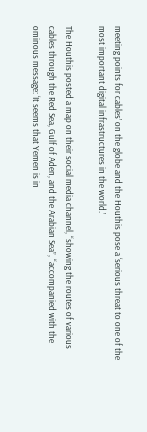meeting points for cables’ on the globe and the Houthis pose a ‘serious threat to one of the most important digital infrastructures in the world.’

The Houthis posted a map on their social media channel, “showing the routes of various cables through the Red Sea, Gulf of Aden, and the Arabian Sea”, “accompanied with the ominous message: ‘It seems that Yemen is in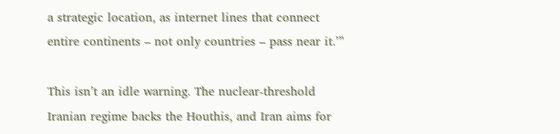a strategic location, as internet lines that connect entire continents – not only countries – pass near it.’”

This isn’t an idle warning. The nuclear-threshold Iranian regime backs the Houthis, and Iran aims for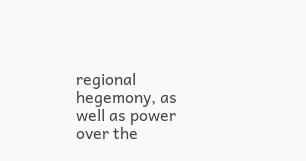regional hegemony, as well as power over the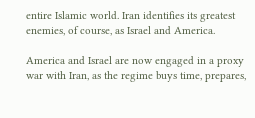entire Islamic world. Iran identifies its greatest enemies, of course, as Israel and America.

America and Israel are now engaged in a proxy war with Iran, as the regime buys time, prepares,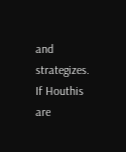and strategizes. If Houthis are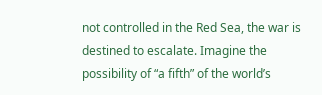not controlled in the Red Sea, the war is destined to escalate. Imagine the possibility of “a fifth” of the world’s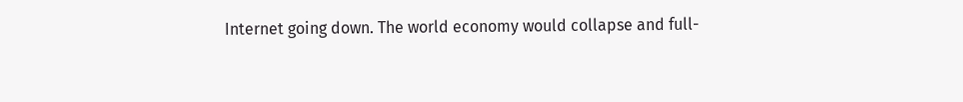Internet going down. The world economy would collapse and full-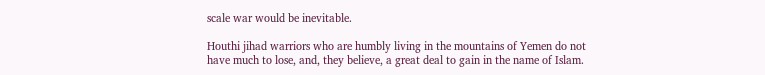scale war would be inevitable.

Houthi jihad warriors who are humbly living in the mountains of Yemen do not have much to lose, and, they believe, a great deal to gain in the name of Islam.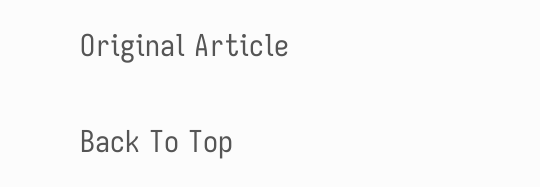Original Article

Back To Top